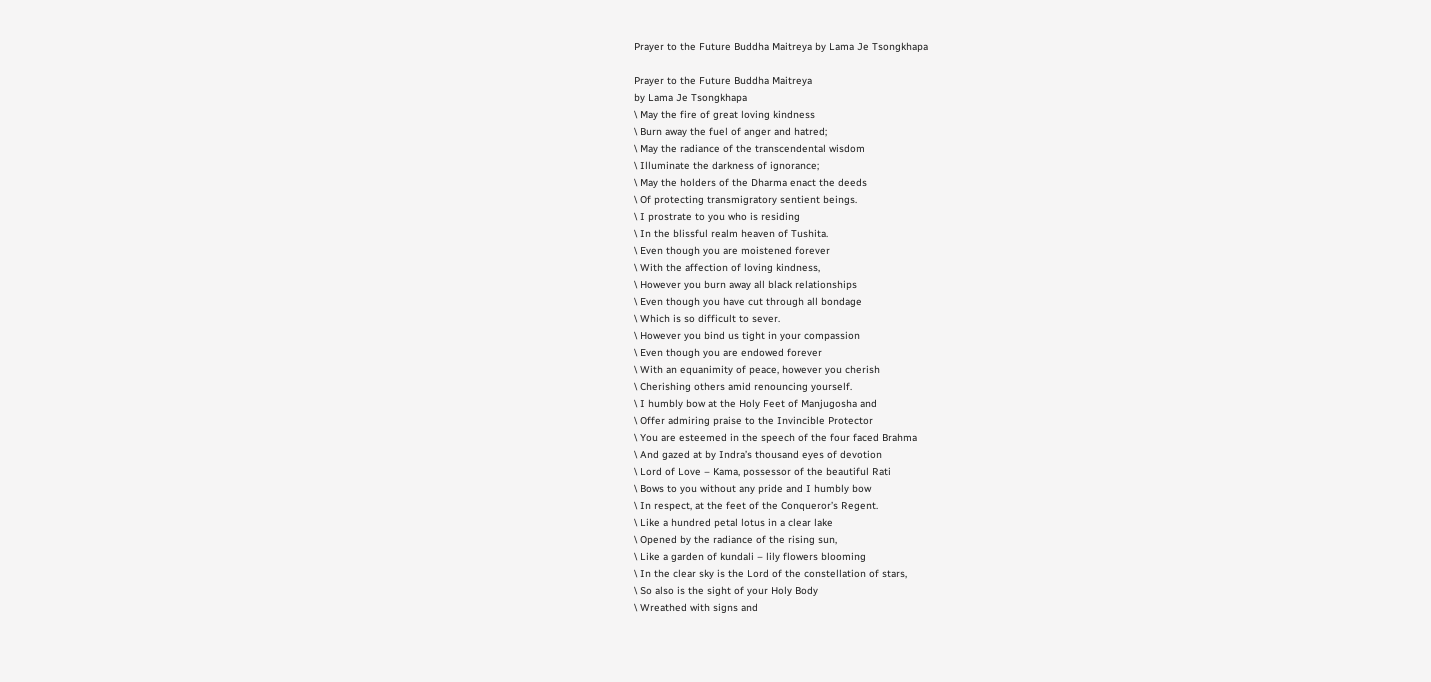Prayer to the Future Buddha Maitreya by Lama Je Tsongkhapa

Prayer to the Future Buddha Maitreya
by Lama Je Tsongkhapa
\ May the fire of great loving kindness
\ Burn away the fuel of anger and hatred;
\ May the radiance of the transcendental wisdom
\ Illuminate the darkness of ignorance;
\ May the holders of the Dharma enact the deeds
\ Of protecting transmigratory sentient beings.
\ I prostrate to you who is residing
\ In the blissful realm heaven of Tushita.
\ Even though you are moistened forever
\ With the affection of loving kindness,
\ However you burn away all black relationships
\ Even though you have cut through all bondage
\ Which is so difficult to sever.
\ However you bind us tight in your compassion
\ Even though you are endowed forever
\ With an equanimity of peace, however you cherish
\ Cherishing others amid renouncing yourself.
\ I humbly bow at the Holy Feet of Manjugosha and
\ Offer admiring praise to the Invincible Protector
\ You are esteemed in the speech of the four faced Brahma
\ And gazed at by Indra’s thousand eyes of devotion
\ Lord of Love – Kama, possessor of the beautiful Rati
\ Bows to you without any pride and I humbly bow
\ In respect, at the feet of the Conqueror’s Regent.
\ Like a hundred petal lotus in a clear lake
\ Opened by the radiance of the rising sun,
\ Like a garden of kundali – lily flowers blooming
\ In the clear sky is the Lord of the constellation of stars,
\ So also is the sight of your Holy Body
\ Wreathed with signs and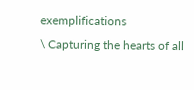exemplifications
\ Capturing the hearts of all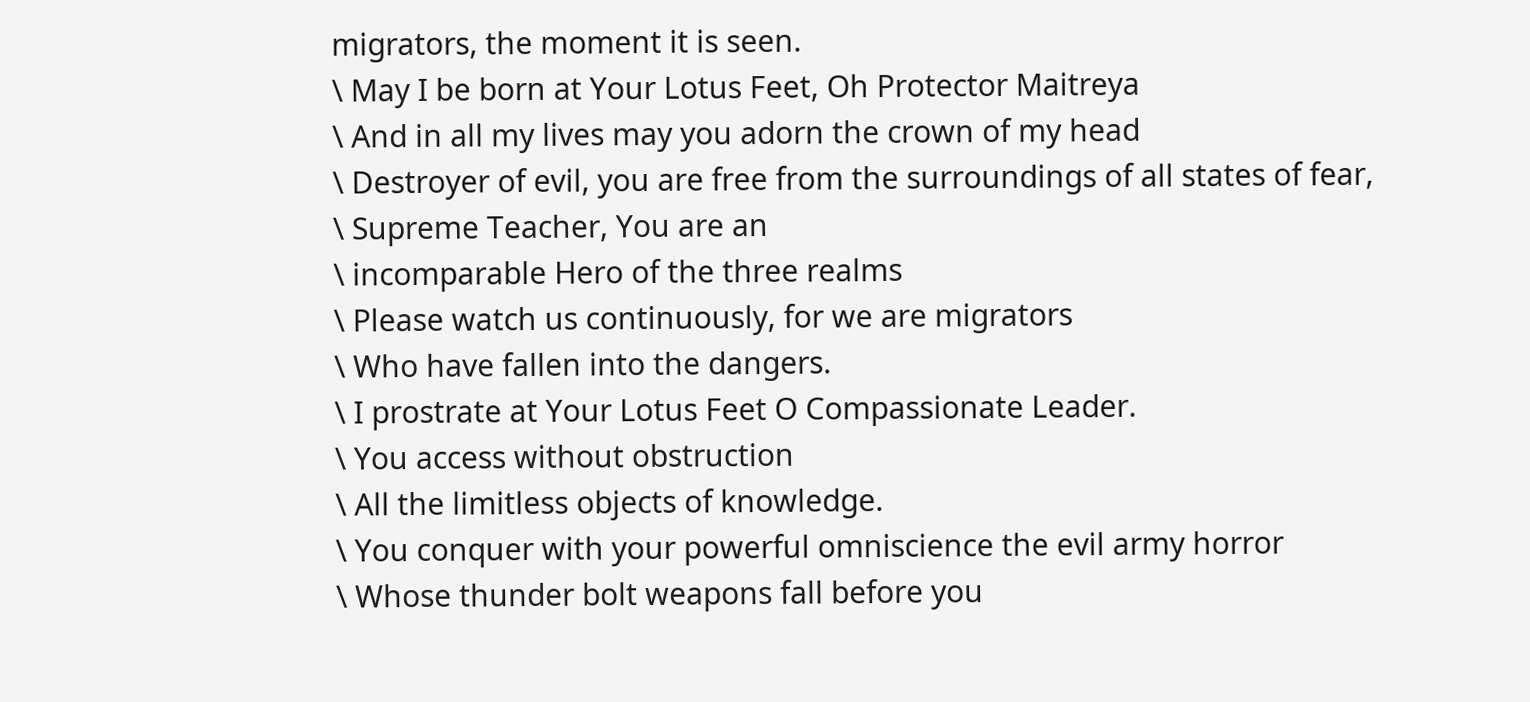migrators, the moment it is seen.
\ May I be born at Your Lotus Feet, Oh Protector Maitreya
\ And in all my lives may you adorn the crown of my head
\ Destroyer of evil, you are free from the surroundings of all states of fear,
\ Supreme Teacher, You are an
\ incomparable Hero of the three realms
\ Please watch us continuously, for we are migrators
\ Who have fallen into the dangers.
\ I prostrate at Your Lotus Feet O Compassionate Leader.
\ You access without obstruction
\ All the limitless objects of knowledge.
\ You conquer with your powerful omniscience the evil army horror
\ Whose thunder bolt weapons fall before you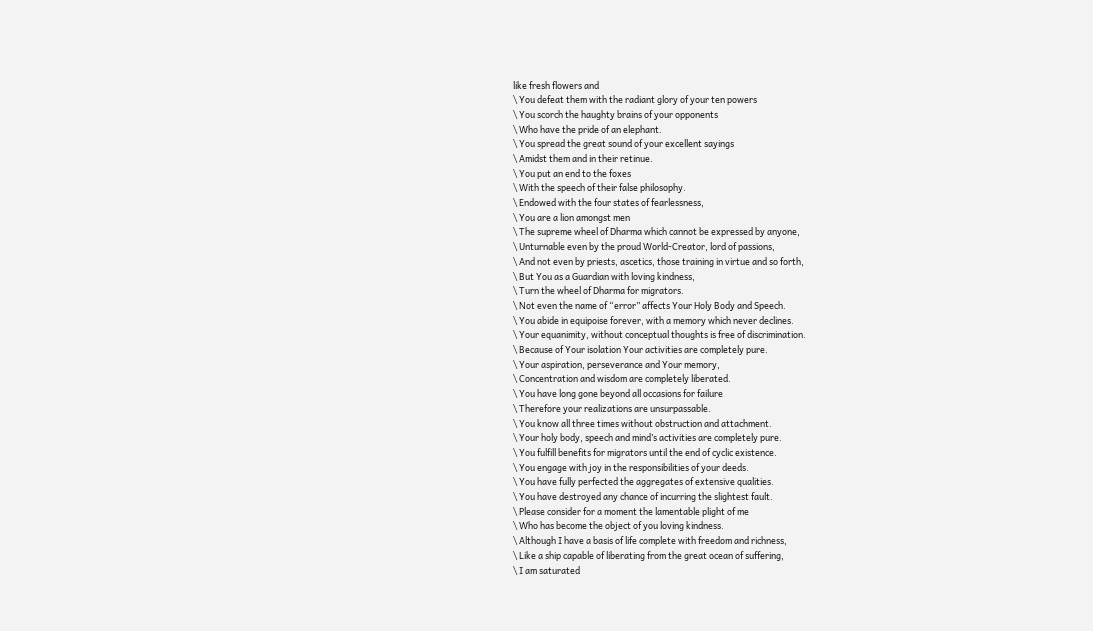like fresh flowers and
\ You defeat them with the radiant glory of your ten powers
\ You scorch the haughty brains of your opponents
\ Who have the pride of an elephant.
\ You spread the great sound of your excellent sayings
\ Amidst them and in their retinue.
\ You put an end to the foxes
\ With the speech of their false philosophy.
\ Endowed with the four states of fearlessness,
\ You are a lion amongst men
\ The supreme wheel of Dharma which cannot be expressed by anyone,
\ Unturnable even by the proud World-Creator, lord of passions,
\ And not even by priests, ascetics, those training in virtue and so forth,
\ But You as a Guardian with loving kindness,
\ Turn the wheel of Dharma for migrators.
\ Not even the name of “error” affects Your Holy Body and Speech.
\ You abide in equipoise forever, with a memory which never declines.
\ Your equanimity, without conceptual thoughts is free of discrimination.
\ Because of Your isolation Your activities are completely pure.
\ Your aspiration, perseverance and Your memory,
\ Concentration and wisdom are completely liberated.
\ You have long gone beyond all occasions for failure
\ Therefore your realizations are unsurpassable.
\ You know all three times without obstruction and attachment.
\ Your holy body, speech and mind’s activities are completely pure.
\ You fulfill benefits for migrators until the end of cyclic existence.
\ You engage with joy in the responsibilities of your deeds.
\ You have fully perfected the aggregates of extensive qualities.
\ You have destroyed any chance of incurring the slightest fault.
\ Please consider for a moment the lamentable plight of me
\ Who has become the object of you loving kindness.
\ Although I have a basis of life complete with freedom and richness,
\ Like a ship capable of liberating from the great ocean of suffering,
\ I am saturated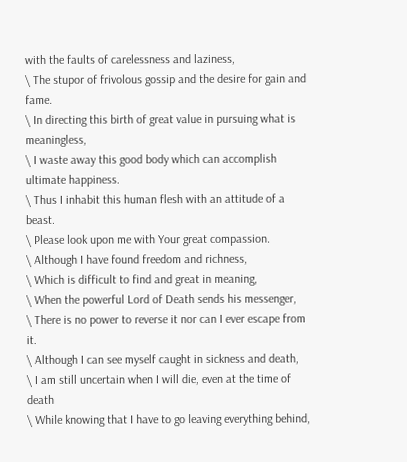with the faults of carelessness and laziness,
\ The stupor of frivolous gossip and the desire for gain and fame.
\ In directing this birth of great value in pursuing what is meaningless,
\ I waste away this good body which can accomplish ultimate happiness.
\ Thus I inhabit this human flesh with an attitude of a beast.
\ Please look upon me with Your great compassion.
\ Although I have found freedom and richness,
\ Which is difficult to find and great in meaning,
\ When the powerful Lord of Death sends his messenger,
\ There is no power to reverse it nor can I ever escape from it.
\ Although I can see myself caught in sickness and death,
\ I am still uncertain when I will die, even at the time of death
\ While knowing that I have to go leaving everything behind,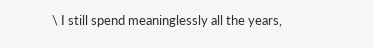\ I still spend meaninglessly all the years,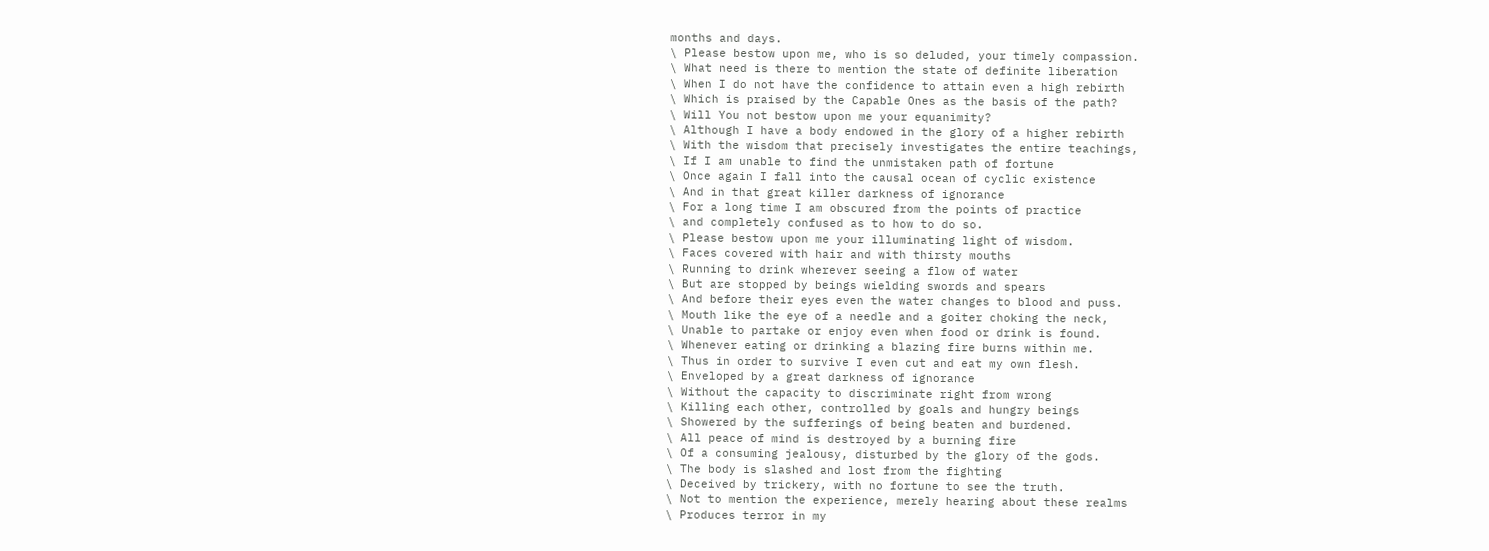months and days.
\ Please bestow upon me, who is so deluded, your timely compassion.
\ What need is there to mention the state of definite liberation
\ When I do not have the confidence to attain even a high rebirth
\ Which is praised by the Capable Ones as the basis of the path?
\ Will You not bestow upon me your equanimity?
\ Although I have a body endowed in the glory of a higher rebirth
\ With the wisdom that precisely investigates the entire teachings,
\ If I am unable to find the unmistaken path of fortune
\ Once again I fall into the causal ocean of cyclic existence
\ And in that great killer darkness of ignorance
\ For a long time I am obscured from the points of practice
\ and completely confused as to how to do so.
\ Please bestow upon me your illuminating light of wisdom.
\ Faces covered with hair and with thirsty mouths
\ Running to drink wherever seeing a flow of water
\ But are stopped by beings wielding swords and spears
\ And before their eyes even the water changes to blood and puss.
\ Mouth like the eye of a needle and a goiter choking the neck,
\ Unable to partake or enjoy even when food or drink is found.
\ Whenever eating or drinking a blazing fire burns within me.
\ Thus in order to survive I even cut and eat my own flesh.
\ Enveloped by a great darkness of ignorance
\ Without the capacity to discriminate right from wrong
\ Killing each other, controlled by goals and hungry beings
\ Showered by the sufferings of being beaten and burdened.
\ All peace of mind is destroyed by a burning fire
\ Of a consuming jealousy, disturbed by the glory of the gods.
\ The body is slashed and lost from the fighting
\ Deceived by trickery, with no fortune to see the truth.
\ Not to mention the experience, merely hearing about these realms
\ Produces terror in my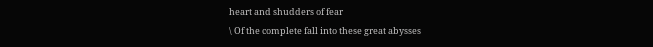heart and shudders of fear
\ Of the complete fall into these great abysses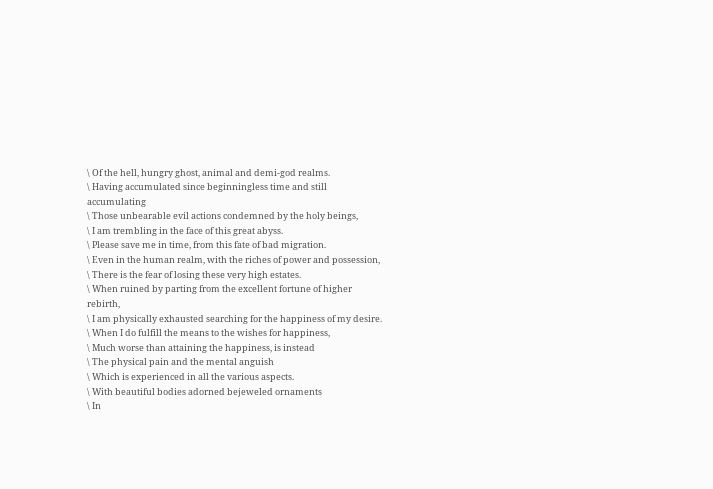\ Of the hell, hungry ghost, animal and demi-god realms.
\ Having accumulated since beginningless time and still accumulating
\ Those unbearable evil actions condemned by the holy beings,
\ I am trembling in the face of this great abyss.
\ Please save me in time, from this fate of bad migration.
\ Even in the human realm, with the riches of power and possession,
\ There is the fear of losing these very high estates.
\ When ruined by parting from the excellent fortune of higher rebirth,
\ I am physically exhausted searching for the happiness of my desire.
\ When I do fulfill the means to the wishes for happiness,
\ Much worse than attaining the happiness, is instead
\ The physical pain and the mental anguish
\ Which is experienced in all the various aspects.
\ With beautiful bodies adorned bejeweled ornaments
\ In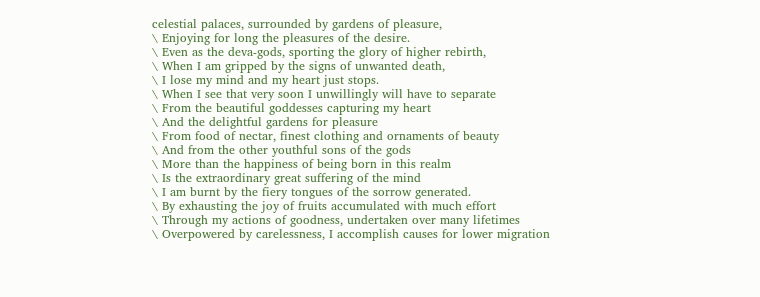celestial palaces, surrounded by gardens of pleasure,
\ Enjoying for long the pleasures of the desire.
\ Even as the deva-gods, sporting the glory of higher rebirth,
\ When I am gripped by the signs of unwanted death,
\ I lose my mind and my heart just stops.
\ When I see that very soon I unwillingly will have to separate
\ From the beautiful goddesses capturing my heart
\ And the delightful gardens for pleasure
\ From food of nectar, finest clothing and ornaments of beauty
\ And from the other youthful sons of the gods
\ More than the happiness of being born in this realm
\ Is the extraordinary great suffering of the mind
\ I am burnt by the fiery tongues of the sorrow generated.
\ By exhausting the joy of fruits accumulated with much effort
\ Through my actions of goodness, undertaken over many lifetimes
\ Overpowered by carelessness, I accomplish causes for lower migration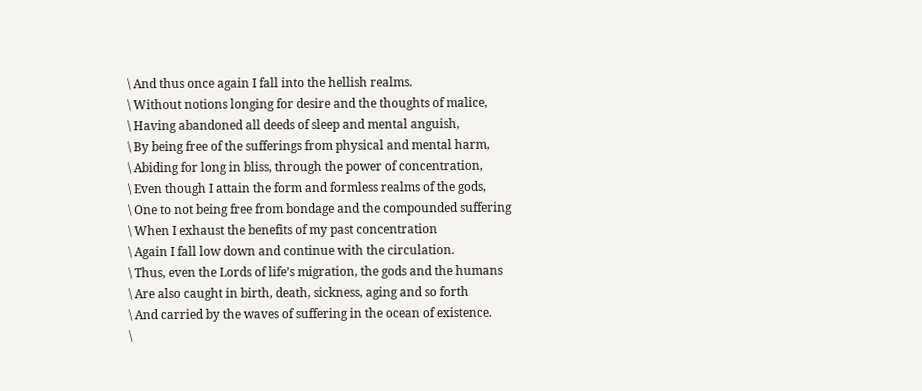\ And thus once again I fall into the hellish realms.
\ Without notions longing for desire and the thoughts of malice,
\ Having abandoned all deeds of sleep and mental anguish,
\ By being free of the sufferings from physical and mental harm,
\ Abiding for long in bliss, through the power of concentration,
\ Even though I attain the form and formless realms of the gods,
\ One to not being free from bondage and the compounded suffering
\ When I exhaust the benefits of my past concentration
\ Again I fall low down and continue with the circulation.
\ Thus, even the Lords of life’s migration, the gods and the humans
\ Are also caught in birth, death, sickness, aging and so forth
\ And carried by the waves of suffering in the ocean of existence.
\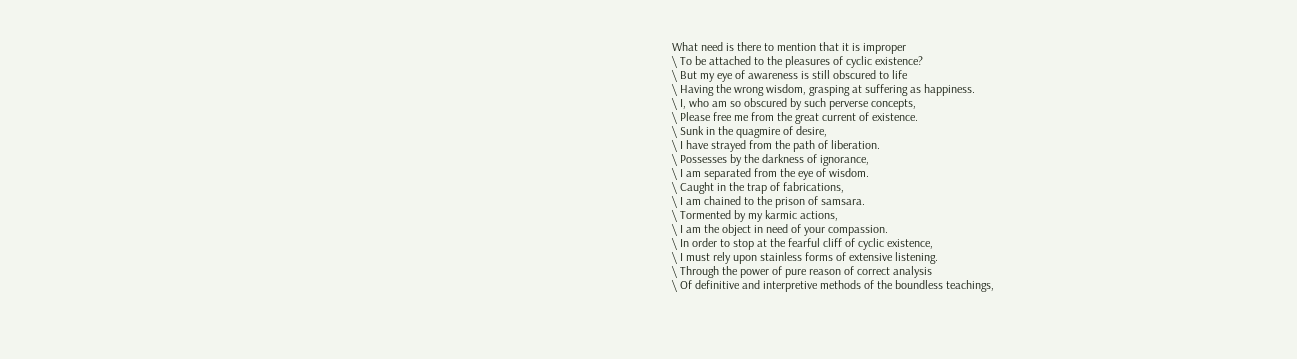What need is there to mention that it is improper
\ To be attached to the pleasures of cyclic existence?
\ But my eye of awareness is still obscured to life
\ Having the wrong wisdom, grasping at suffering as happiness.
\ I, who am so obscured by such perverse concepts,
\ Please free me from the great current of existence.
\ Sunk in the quagmire of desire,
\ I have strayed from the path of liberation.
\ Possesses by the darkness of ignorance,
\ I am separated from the eye of wisdom.
\ Caught in the trap of fabrications,
\ I am chained to the prison of samsara.
\ Tormented by my karmic actions,
\ I am the object in need of your compassion.
\ In order to stop at the fearful cliff of cyclic existence,
\ I must rely upon stainless forms of extensive listening.
\ Through the power of pure reason of correct analysis
\ Of definitive and interpretive methods of the boundless teachings,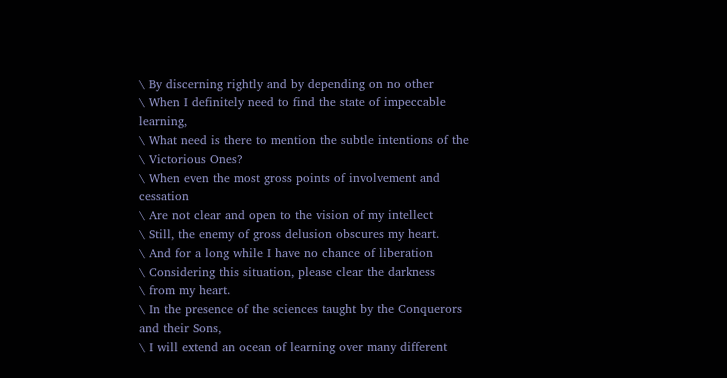\ By discerning rightly and by depending on no other
\ When I definitely need to find the state of impeccable learning,
\ What need is there to mention the subtle intentions of the
\ Victorious Ones?
\ When even the most gross points of involvement and cessation
\ Are not clear and open to the vision of my intellect
\ Still, the enemy of gross delusion obscures my heart.
\ And for a long while I have no chance of liberation
\ Considering this situation, please clear the darkness
\ from my heart.
\ In the presence of the sciences taught by the Conquerors and their Sons,
\ I will extend an ocean of learning over many different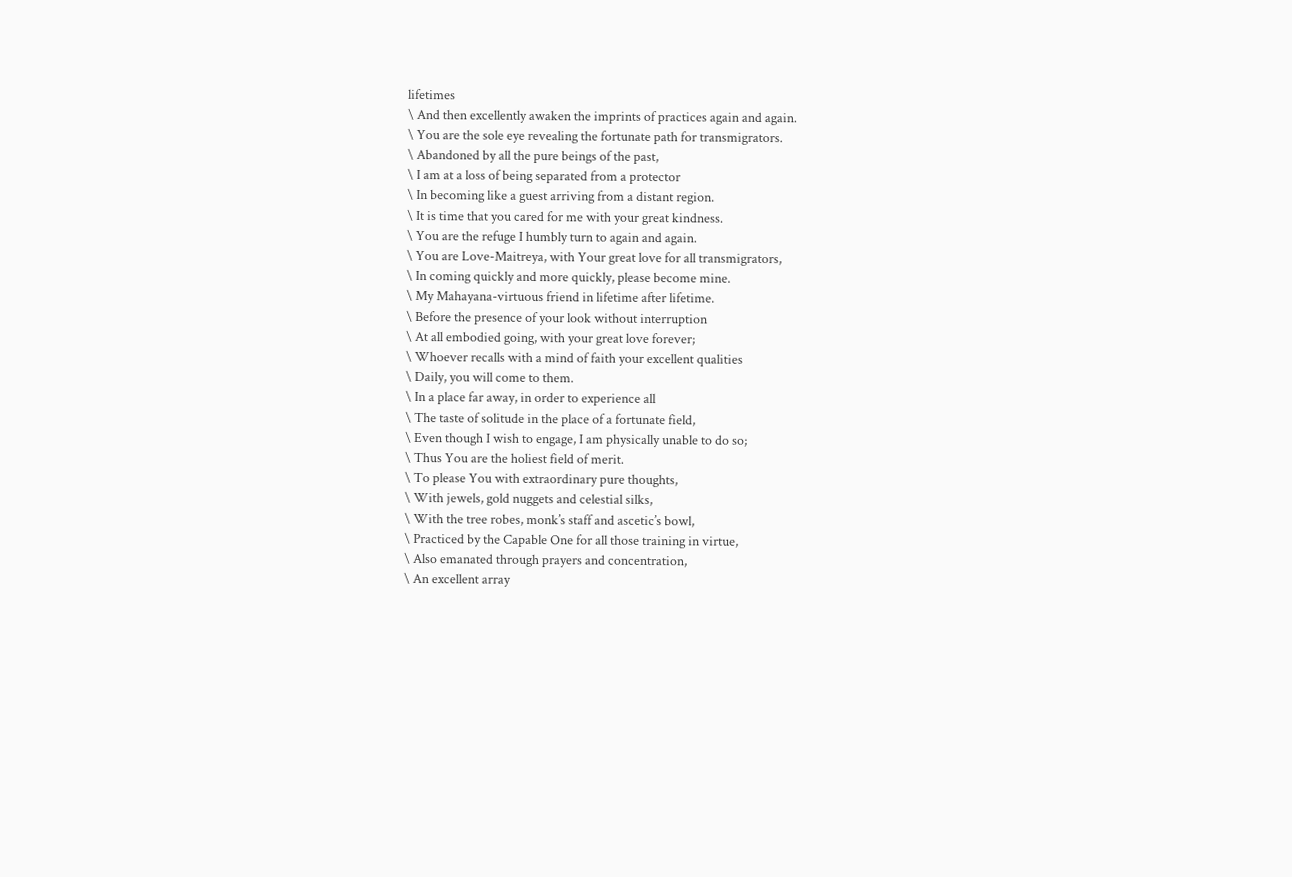lifetimes
\ And then excellently awaken the imprints of practices again and again.
\ You are the sole eye revealing the fortunate path for transmigrators.
\ Abandoned by all the pure beings of the past,
\ I am at a loss of being separated from a protector
\ In becoming like a guest arriving from a distant region.
\ It is time that you cared for me with your great kindness.
\ You are the refuge I humbly turn to again and again.
\ You are Love-Maitreya, with Your great love for all transmigrators,
\ In coming quickly and more quickly, please become mine.
\ My Mahayana-virtuous friend in lifetime after lifetime.
\ Before the presence of your look without interruption
\ At all embodied going, with your great love forever;
\ Whoever recalls with a mind of faith your excellent qualities
\ Daily, you will come to them.
\ In a place far away, in order to experience all
\ The taste of solitude in the place of a fortunate field,
\ Even though I wish to engage, I am physically unable to do so;
\ Thus You are the holiest field of merit.
\ To please You with extraordinary pure thoughts,
\ With jewels, gold nuggets and celestial silks,
\ With the tree robes, monk’s staff and ascetic’s bowl,
\ Practiced by the Capable One for all those training in virtue,
\ Also emanated through prayers and concentration,
\ An excellent array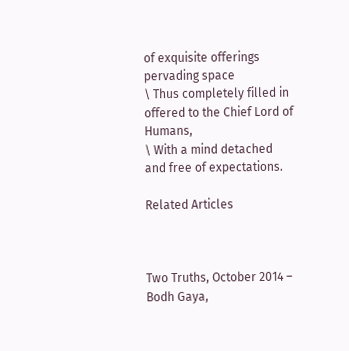of exquisite offerings pervading space
\ Thus completely filled in offered to the Chief Lord of Humans,
\ With a mind detached and free of expectations.

Related Articles



Two Truths, October 2014 – Bodh Gaya,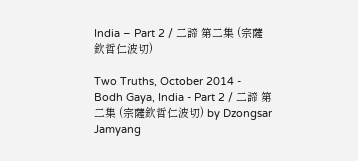India – Part 2 / 二諦 第二集 (宗薩欽哲仁波切)

Two Truths, October 2014 - Bodh Gaya, India - Part 2 / 二諦 第二集 (宗薩欽哲仁波切) by Dzongsar Jamyang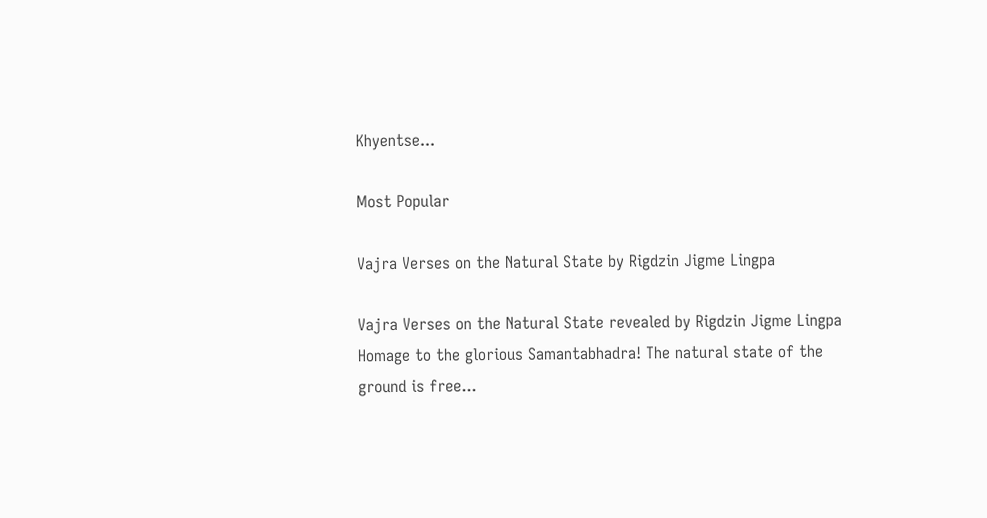Khyentse...

Most Popular

Vajra Verses on the Natural State by Rigdzin Jigme Lingpa

Vajra Verses on the Natural State revealed by Rigdzin Jigme Lingpa Homage to the glorious Samantabhadra! The natural state of the ground is free...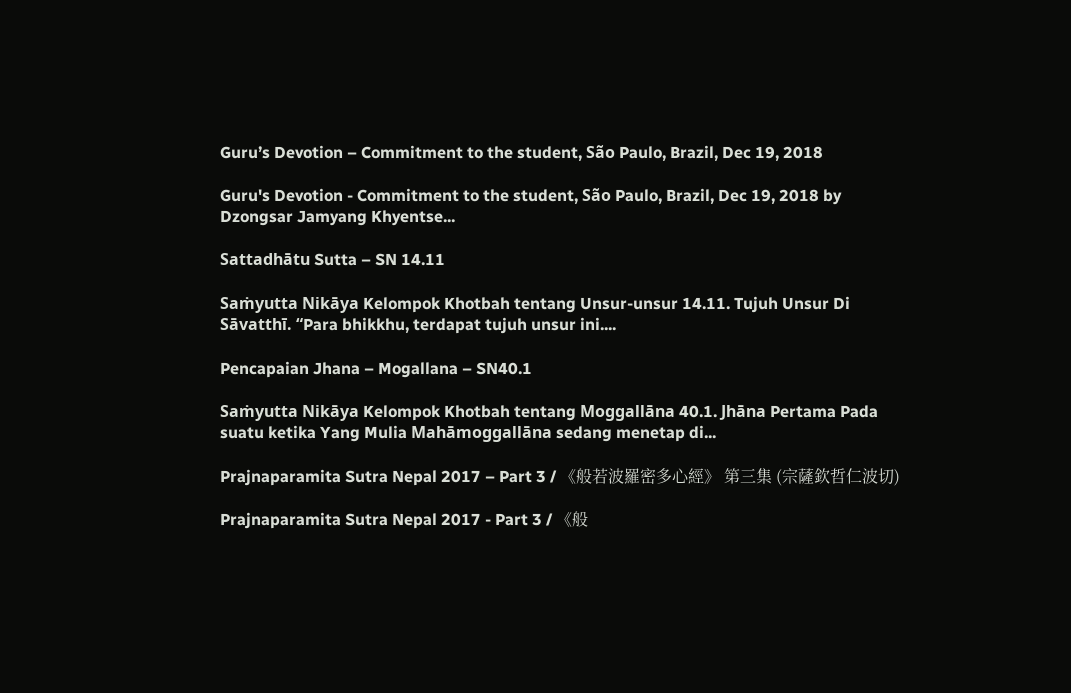Guru’s Devotion – Commitment to the student, São Paulo, Brazil, Dec 19, 2018

Guru's Devotion - Commitment to the student, São Paulo, Brazil, Dec 19, 2018 by Dzongsar Jamyang Khyentse...

Sattadhātu Sutta – SN 14.11

Saṁyutta Nikāya Kelompok Khotbah tentang Unsur-unsur 14.11. Tujuh Unsur Di Sāvatthī. “Para bhikkhu, terdapat tujuh unsur ini....

Pencapaian Jhana – Mogallana – SN40.1

Saṁyutta Nikāya Kelompok Khotbah tentang Moggallāna 40.1. Jhāna Pertama Pada suatu ketika Yang Mulia Mahāmoggallāna sedang menetap di...

Prajnaparamita Sutra Nepal 2017 – Part 3 / 《般若波羅密多心經》 第三集 (宗薩欽哲仁波切)

Prajnaparamita Sutra Nepal 2017 - Part 3 / 《般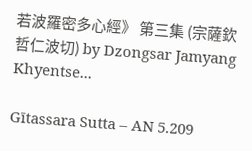若波羅密多心經》 第三集 (宗薩欽哲仁波切) by Dzongsar Jamyang Khyentse...

Gītassara Sutta – AN 5.209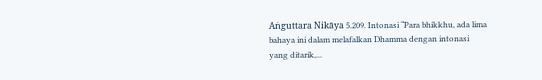Aṅguttara Nikāya 5.209. Intonasi “Para bhikkhu, ada lima bahaya ini dalam melafalkan Dhamma dengan intonasi yang ditarik,...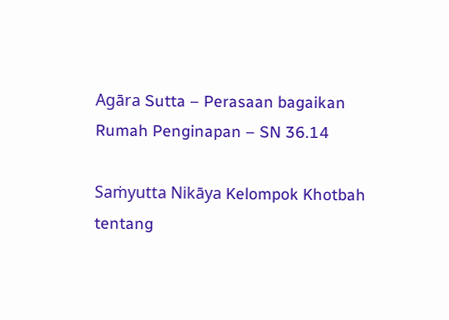Agāra Sutta – Perasaan bagaikan Rumah Penginapan – SN 36.14

Saṁyutta Nikāya Kelompok Khotbah tentang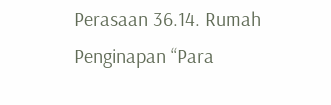Perasaan 36.14. Rumah Penginapan “Para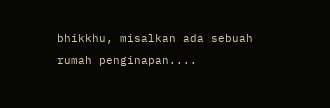bhikkhu, misalkan ada sebuah rumah penginapan....